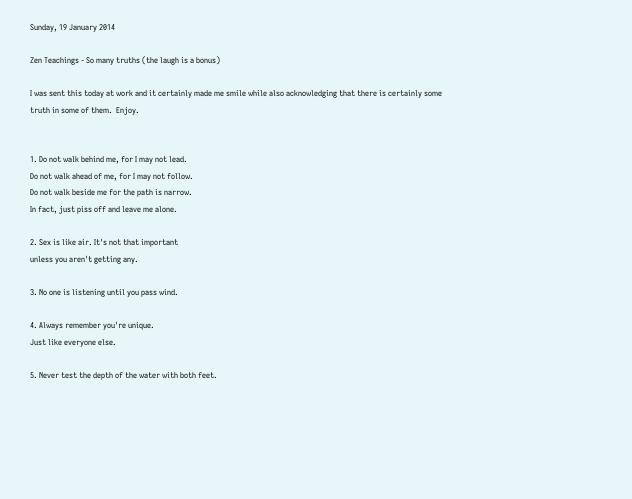Sunday, 19 January 2014

Zen Teachings - So many truths (the laugh is a bonus)

I was sent this today at work and it certainly made me smile while also acknowledging that there is certainly some truth in some of them.  Enjoy.


1. Do not walk behind me, for I may not lead.
Do not walk ahead of me, for I may not follow.
Do not walk beside me for the path is narrow.
In fact, just piss off and leave me alone.

2. Sex is like air. It's not that important
unless you aren't getting any.

3. No one is listening until you pass wind.

4. Always remember you're unique.
Just like everyone else.

5. Never test the depth of the water with both feet.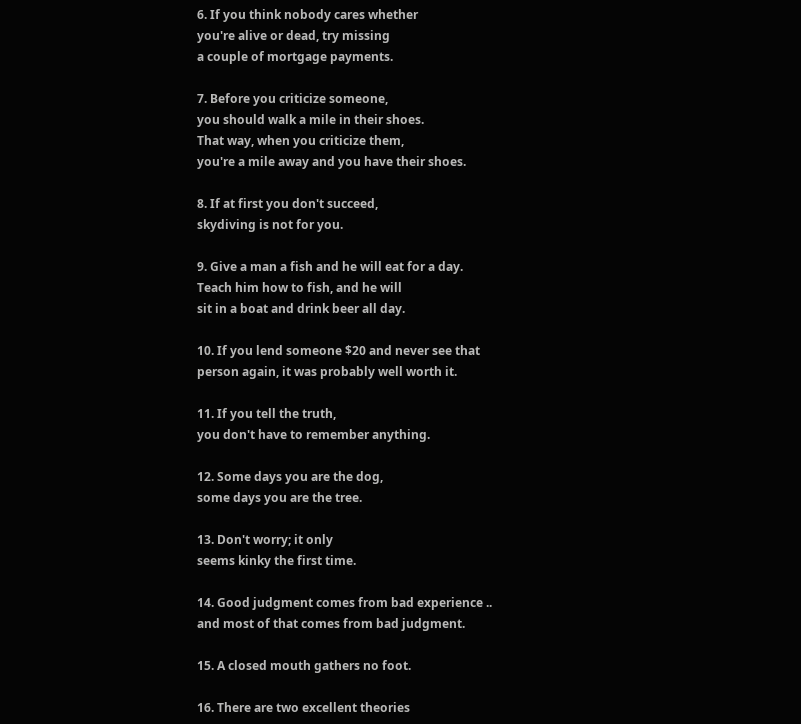6. If you think nobody cares whether
you're alive or dead, try missing
a couple of mortgage payments.

7. Before you criticize someone,
you should walk a mile in their shoes.
That way, when you criticize them,
you're a mile away and you have their shoes.

8. If at first you don't succeed,
skydiving is not for you.

9. Give a man a fish and he will eat for a day.
Teach him how to fish, and he will
sit in a boat and drink beer all day.

10. If you lend someone $20 and never see that
person again, it was probably well worth it.

11. If you tell the truth,
you don't have to remember anything.

12. Some days you are the dog,
some days you are the tree.

13. Don't worry; it only
seems kinky the first time.

14. Good judgment comes from bad experience ..
and most of that comes from bad judgment.

15. A closed mouth gathers no foot.

16. There are two excellent theories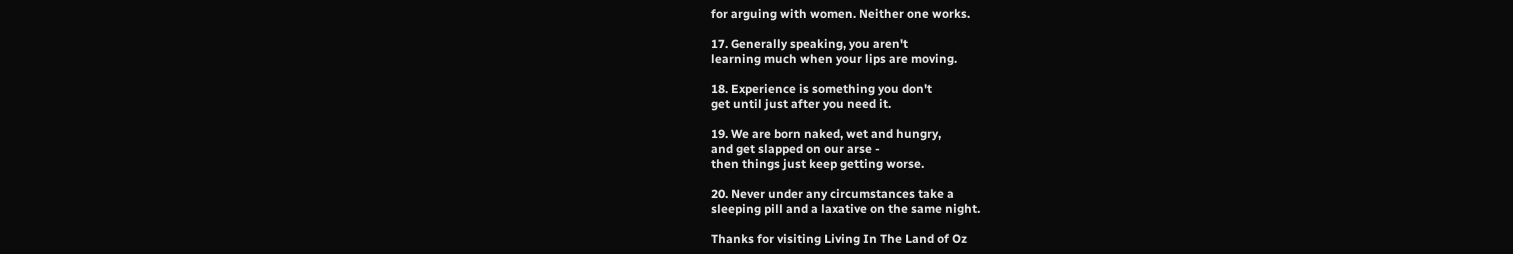for arguing with women. Neither one works.

17. Generally speaking, you aren't
learning much when your lips are moving.

18. Experience is something you don't
get until just after you need it.

19. We are born naked, wet and hungry,
and get slapped on our arse -
then things just keep getting worse.

20. Never under any circumstances take a
sleeping pill and a laxative on the same night.

Thanks for visiting Living In The Land of Oz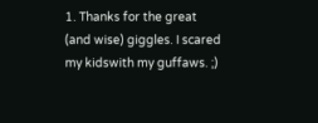1. Thanks for the great (and wise) giggles. I scared my kidswith my guffaws. ;)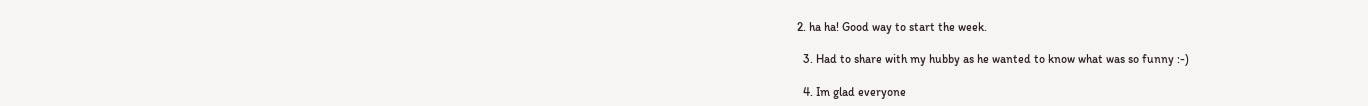2. ha ha! Good way to start the week.

  3. Had to share with my hubby as he wanted to know what was so funny :-)

  4. Im glad everyone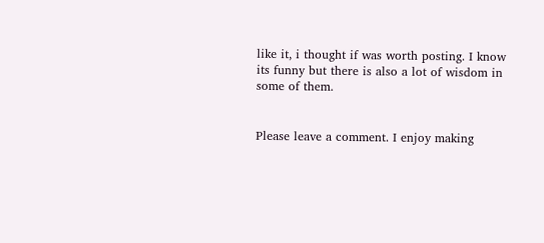like it, i thought if was worth posting. I know its funny but there is also a lot of wisdom in some of them.


Please leave a comment. I enjoy making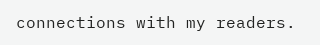connections with my readers.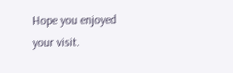Hope you enjoyed your visit.